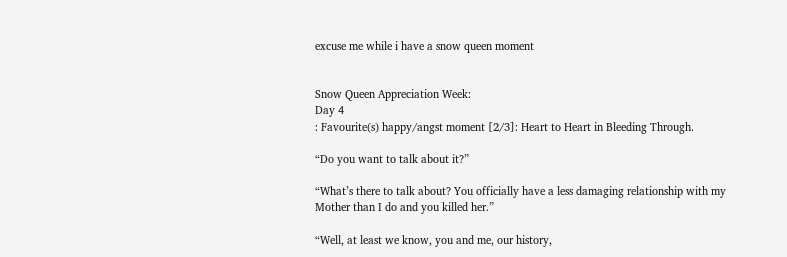excuse me while i have a snow queen moment


Snow Queen Appreciation Week:
Day 4
: Favourite(s) happy/angst moment [2/3]: Heart to Heart in Bleeding Through.

“Do you want to talk about it?”

“What’s there to talk about? You officially have a less damaging relationship with my Mother than I do and you killed her.”

“Well, at least we know, you and me, our history,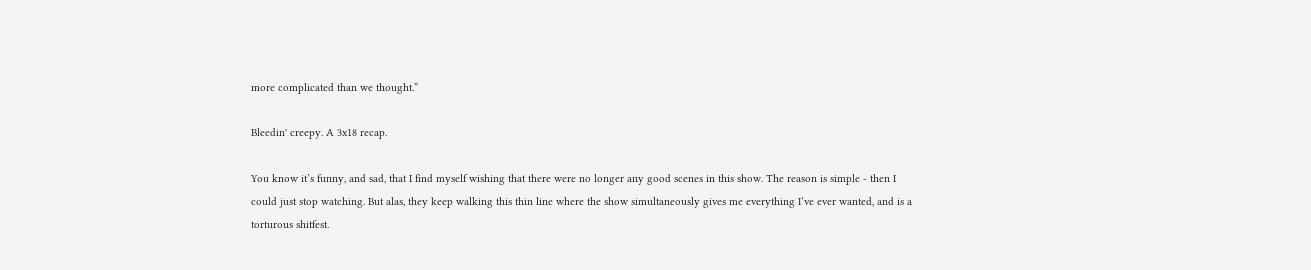more complicated than we thought.”

Bleedin' creepy. A 3x18 recap.

You know it’s funny, and sad, that I find myself wishing that there were no longer any good scenes in this show. The reason is simple - then I could just stop watching. But alas, they keep walking this thin line where the show simultaneously gives me everything I’ve ever wanted, and is a torturous shitfest.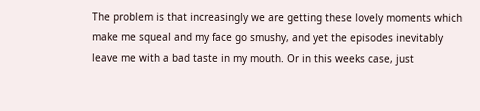The problem is that increasingly we are getting these lovely moments which make me squeal and my face go smushy, and yet the episodes inevitably leave me with a bad taste in my mouth. Or in this weeks case, just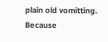plain old vomitting. Because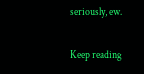seriously, ew.

Keep reading